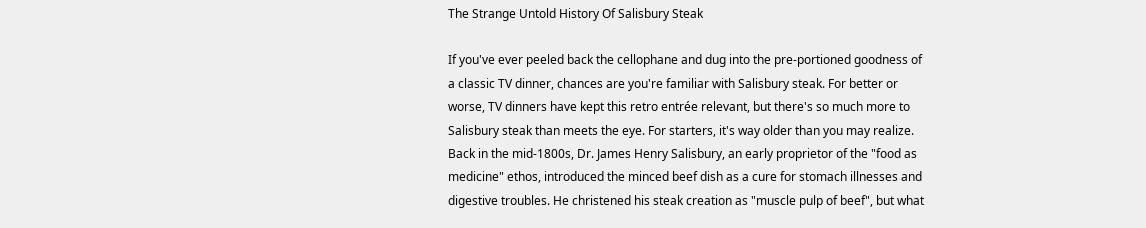The Strange Untold History Of Salisbury Steak

If you've ever peeled back the cellophane and dug into the pre-portioned goodness of a classic TV dinner, chances are you're familiar with Salisbury steak. For better or worse, TV dinners have kept this retro entrée relevant, but there's so much more to Salisbury steak than meets the eye. For starters, it's way older than you may realize. Back in the mid-1800s, Dr. James Henry Salisbury, an early proprietor of the "food as medicine" ethos, introduced the minced beef dish as a cure for stomach illnesses and digestive troubles. He christened his steak creation as "muscle pulp of beef", but what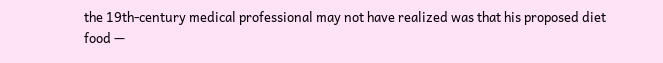the 19th-century medical professional may not have realized was that his proposed diet food —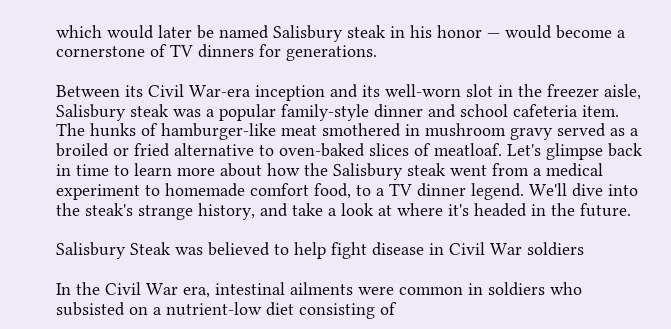which would later be named Salisbury steak in his honor — would become a cornerstone of TV dinners for generations.

Between its Civil War-era inception and its well-worn slot in the freezer aisle, Salisbury steak was a popular family-style dinner and school cafeteria item. The hunks of hamburger-like meat smothered in mushroom gravy served as a broiled or fried alternative to oven-baked slices of meatloaf. Let's glimpse back in time to learn more about how the Salisbury steak went from a medical experiment to homemade comfort food, to a TV dinner legend. We'll dive into the steak's strange history, and take a look at where it's headed in the future.

Salisbury Steak was believed to help fight disease in Civil War soldiers

In the Civil War era, intestinal ailments were common in soldiers who subsisted on a nutrient-low diet consisting of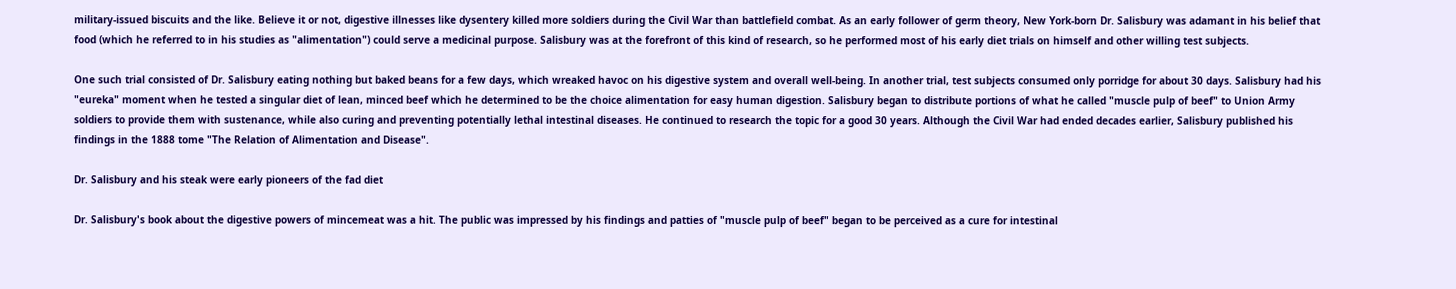military-issued biscuits and the like. Believe it or not, digestive illnesses like dysentery killed more soldiers during the Civil War than battlefield combat. As an early follower of germ theory, New York-born Dr. Salisbury was adamant in his belief that food (which he referred to in his studies as "alimentation") could serve a medicinal purpose. Salisbury was at the forefront of this kind of research, so he performed most of his early diet trials on himself and other willing test subjects.

One such trial consisted of Dr. Salisbury eating nothing but baked beans for a few days, which wreaked havoc on his digestive system and overall well-being. In another trial, test subjects consumed only porridge for about 30 days. Salisbury had his "eureka" moment when he tested a singular diet of lean, minced beef which he determined to be the choice alimentation for easy human digestion. Salisbury began to distribute portions of what he called "muscle pulp of beef" to Union Army soldiers to provide them with sustenance, while also curing and preventing potentially lethal intestinal diseases. He continued to research the topic for a good 30 years. Although the Civil War had ended decades earlier, Salisbury published his findings in the 1888 tome "The Relation of Alimentation and Disease".

Dr. Salisbury and his steak were early pioneers of the fad diet

Dr. Salisbury's book about the digestive powers of mincemeat was a hit. The public was impressed by his findings and patties of "muscle pulp of beef" began to be perceived as a cure for intestinal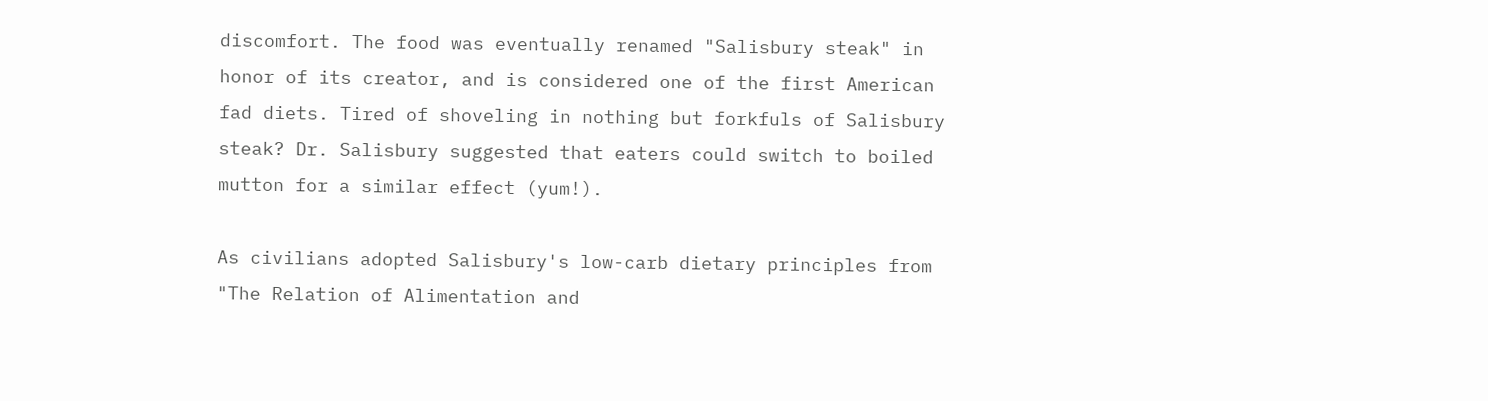discomfort. The food was eventually renamed "Salisbury steak" in honor of its creator, and is considered one of the first American fad diets. Tired of shoveling in nothing but forkfuls of Salisbury steak? Dr. Salisbury suggested that eaters could switch to boiled mutton for a similar effect (yum!).

As civilians adopted Salisbury's low-carb dietary principles from "The Relation of Alimentation and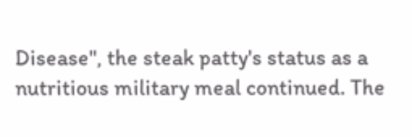Disease", the steak patty's status as a nutritious military meal continued. The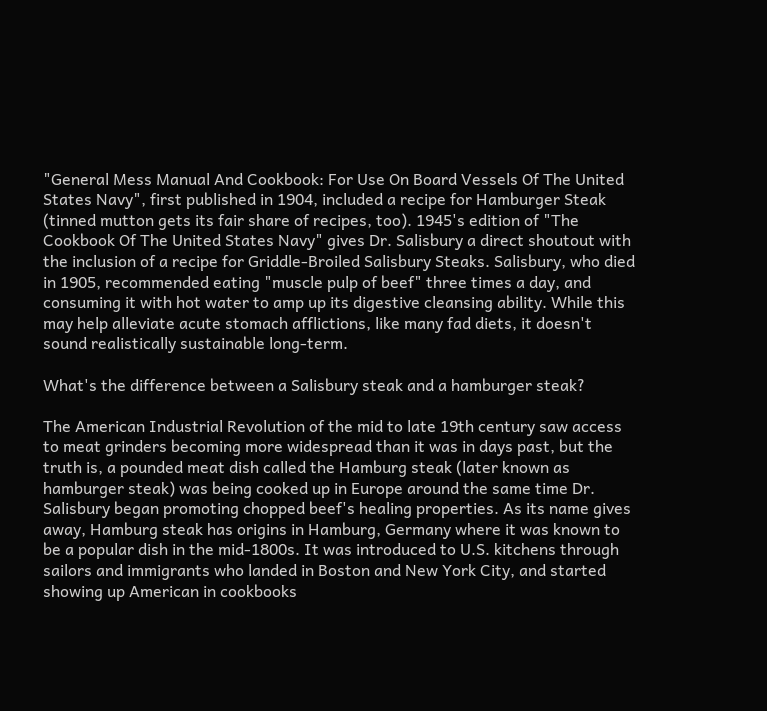"General Mess Manual And Cookbook: For Use On Board Vessels Of The United States Navy", first published in 1904, included a recipe for Hamburger Steak (tinned mutton gets its fair share of recipes, too). 1945's edition of "The Cookbook Of The United States Navy" gives Dr. Salisbury a direct shoutout with the inclusion of a recipe for Griddle-Broiled Salisbury Steaks. Salisbury, who died in 1905, recommended eating "muscle pulp of beef" three times a day, and consuming it with hot water to amp up its digestive cleansing ability. While this may help alleviate acute stomach afflictions, like many fad diets, it doesn't sound realistically sustainable long-term.

What's the difference between a Salisbury steak and a hamburger steak?

The American Industrial Revolution of the mid to late 19th century saw access to meat grinders becoming more widespread than it was in days past, but the truth is, a pounded meat dish called the Hamburg steak (later known as hamburger steak) was being cooked up in Europe around the same time Dr. Salisbury began promoting chopped beef's healing properties. As its name gives away, Hamburg steak has origins in Hamburg, Germany where it was known to be a popular dish in the mid-1800s. It was introduced to U.S. kitchens through sailors and immigrants who landed in Boston and New York City, and started showing up American in cookbooks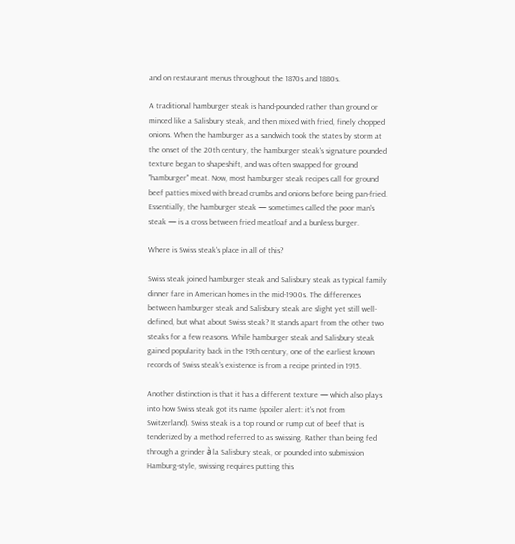and on restaurant menus throughout the 1870s and 1880s.

A traditional hamburger steak is hand-pounded rather than ground or minced like a Salisbury steak, and then mixed with fried, finely chopped onions. When the hamburger as a sandwich took the states by storm at the onset of the 20th century, the hamburger steak's signature pounded texture began to shapeshift, and was often swapped for ground "hamburger" meat. Now, most hamburger steak recipes call for ground beef patties mixed with bread crumbs and onions before being pan-fried. Essentially, the hamburger steak — sometimes called the poor man's steak — is a cross between fried meatloaf and a bunless burger.

Where is Swiss steak's place in all of this?

Swiss steak joined hamburger steak and Salisbury steak as typical family dinner fare in American homes in the mid-1900s. The differences between hamburger steak and Salisbury steak are slight yet still well-defined, but what about Swiss steak? It stands apart from the other two steaks for a few reasons. While hamburger steak and Salisbury steak gained popularity back in the 19th century, one of the earliest known records of Swiss steak's existence is from a recipe printed in 1915.

Another distinction is that it has a different texture — which also plays into how Swiss steak got its name (spoiler alert: it's not from Switzerland). Swiss steak is a top round or rump cut of beef that is tenderized by a method referred to as swissing. Rather than being fed through a grinder à la Salisbury steak, or pounded into submission Hamburg-style, swissing requires putting this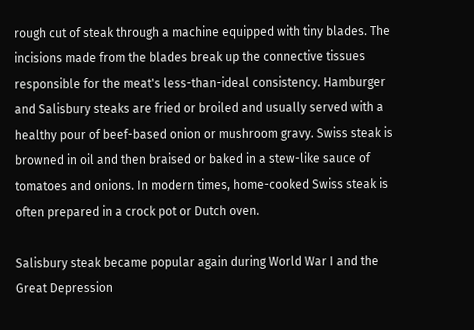rough cut of steak through a machine equipped with tiny blades. The incisions made from the blades break up the connective tissues responsible for the meat's less-than-ideal consistency. Hamburger and Salisbury steaks are fried or broiled and usually served with a healthy pour of beef-based onion or mushroom gravy. Swiss steak is browned in oil and then braised or baked in a stew-like sauce of tomatoes and onions. In modern times, home-cooked Swiss steak is often prepared in a crock pot or Dutch oven.

Salisbury steak became popular again during World War I and the Great Depression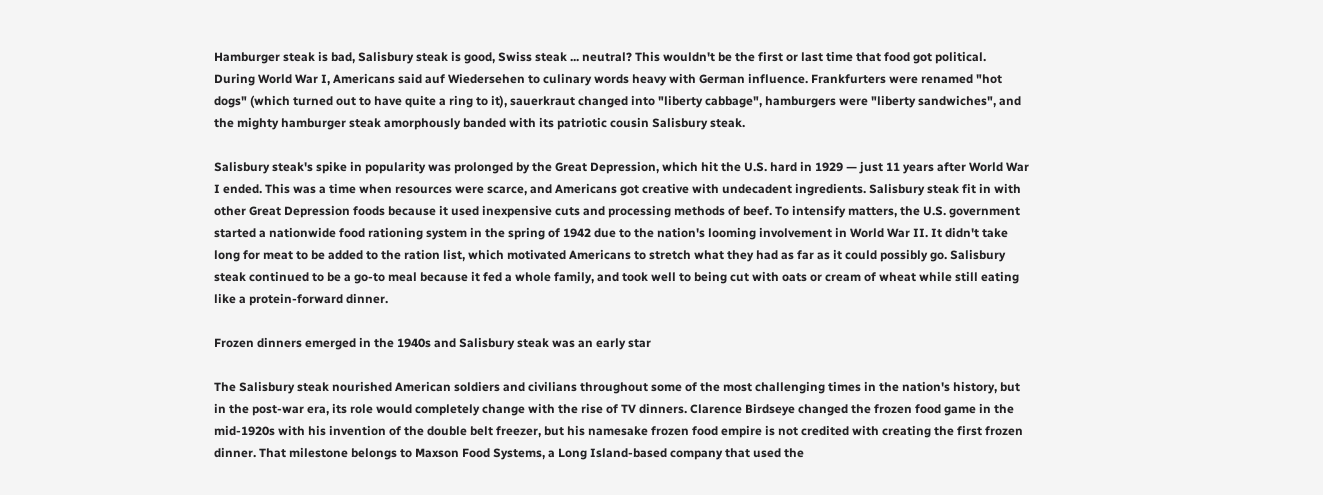Hamburger steak is bad, Salisbury steak is good, Swiss steak ... neutral? This wouldn't be the first or last time that food got political. During World War I, Americans said auf Wiedersehen to culinary words heavy with German influence. Frankfurters were renamed "hot dogs" (which turned out to have quite a ring to it), sauerkraut changed into "liberty cabbage", hamburgers were "liberty sandwiches", and the mighty hamburger steak amorphously banded with its patriotic cousin Salisbury steak.

Salisbury steak's spike in popularity was prolonged by the Great Depression, which hit the U.S. hard in 1929 — just 11 years after World War I ended. This was a time when resources were scarce, and Americans got creative with undecadent ingredients. Salisbury steak fit in with other Great Depression foods because it used inexpensive cuts and processing methods of beef. To intensify matters, the U.S. government started a nationwide food rationing system in the spring of 1942 due to the nation's looming involvement in World War II. It didn't take long for meat to be added to the ration list, which motivated Americans to stretch what they had as far as it could possibly go. Salisbury steak continued to be a go-to meal because it fed a whole family, and took well to being cut with oats or cream of wheat while still eating like a protein-forward dinner.

Frozen dinners emerged in the 1940s and Salisbury steak was an early star

The Salisbury steak nourished American soldiers and civilians throughout some of the most challenging times in the nation's history, but in the post-war era, its role would completely change with the rise of TV dinners. Clarence Birdseye changed the frozen food game in the mid-1920s with his invention of the double belt freezer, but his namesake frozen food empire is not credited with creating the first frozen dinner. That milestone belongs to Maxson Food Systems, a Long Island-based company that used the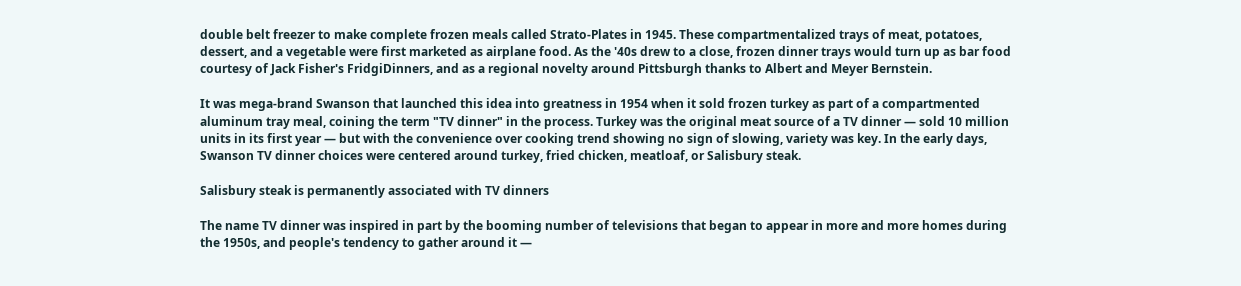double belt freezer to make complete frozen meals called Strato-Plates in 1945. These compartmentalized trays of meat, potatoes, dessert, and a vegetable were first marketed as airplane food. As the '40s drew to a close, frozen dinner trays would turn up as bar food courtesy of Jack Fisher's FridgiDinners, and as a regional novelty around Pittsburgh thanks to Albert and Meyer Bernstein.

It was mega-brand Swanson that launched this idea into greatness in 1954 when it sold frozen turkey as part of a compartmented aluminum tray meal, coining the term "TV dinner" in the process. Turkey was the original meat source of a TV dinner — sold 10 million units in its first year — but with the convenience over cooking trend showing no sign of slowing, variety was key. In the early days, Swanson TV dinner choices were centered around turkey, fried chicken, meatloaf, or Salisbury steak.

Salisbury steak is permanently associated with TV dinners

The name TV dinner was inspired in part by the booming number of televisions that began to appear in more and more homes during the 1950s, and people's tendency to gather around it —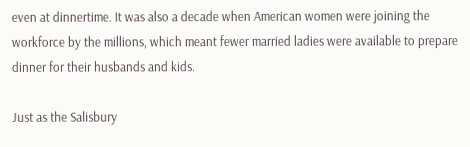even at dinnertime. It was also a decade when American women were joining the workforce by the millions, which meant fewer married ladies were available to prepare dinner for their husbands and kids.

Just as the Salisbury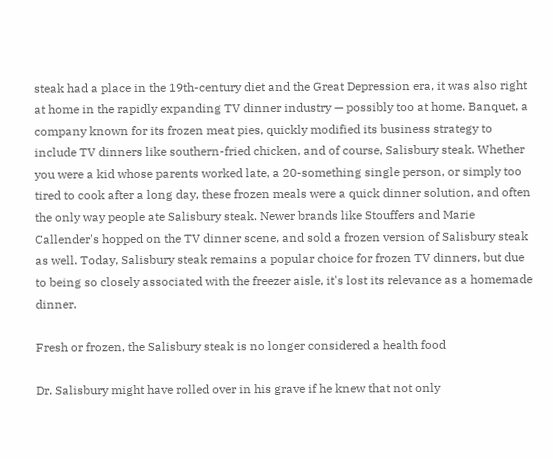steak had a place in the 19th-century diet and the Great Depression era, it was also right at home in the rapidly expanding TV dinner industry — possibly too at home. Banquet, a company known for its frozen meat pies, quickly modified its business strategy to include TV dinners like southern-fried chicken, and of course, Salisbury steak. Whether you were a kid whose parents worked late, a 20-something single person, or simply too tired to cook after a long day, these frozen meals were a quick dinner solution, and often the only way people ate Salisbury steak. Newer brands like Stouffers and Marie Callender's hopped on the TV dinner scene, and sold a frozen version of Salisbury steak as well. Today, Salisbury steak remains a popular choice for frozen TV dinners, but due to being so closely associated with the freezer aisle, it's lost its relevance as a homemade dinner.

Fresh or frozen, the Salisbury steak is no longer considered a health food

Dr. Salisbury might have rolled over in his grave if he knew that not only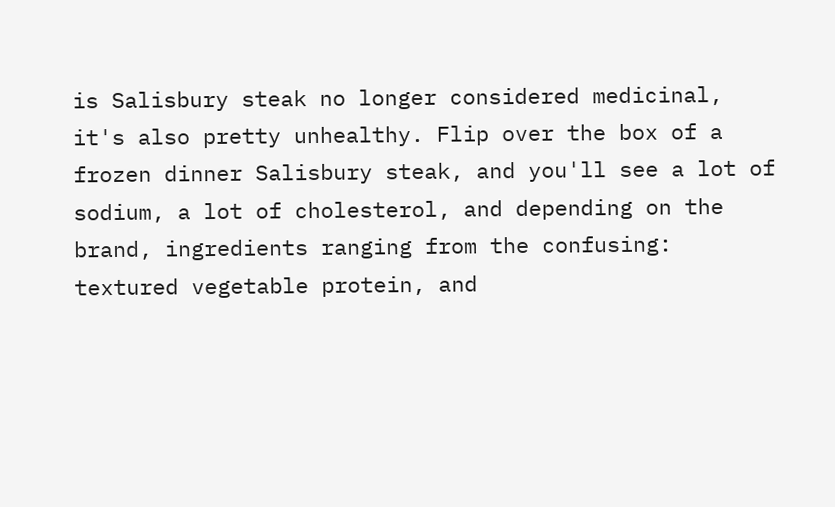is Salisbury steak no longer considered medicinal, it's also pretty unhealthy. Flip over the box of a frozen dinner Salisbury steak, and you'll see a lot of sodium, a lot of cholesterol, and depending on the brand, ingredients ranging from the confusing: textured vegetable protein, and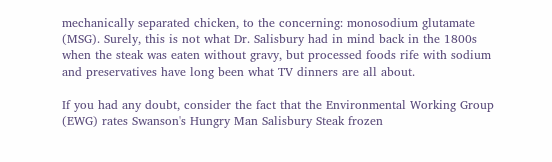mechanically separated chicken, to the concerning: monosodium glutamate (MSG). Surely, this is not what Dr. Salisbury had in mind back in the 1800s when the steak was eaten without gravy, but processed foods rife with sodium and preservatives have long been what TV dinners are all about.

If you had any doubt, consider the fact that the Environmental Working Group (EWG) rates Swanson's Hungry Man Salisbury Steak frozen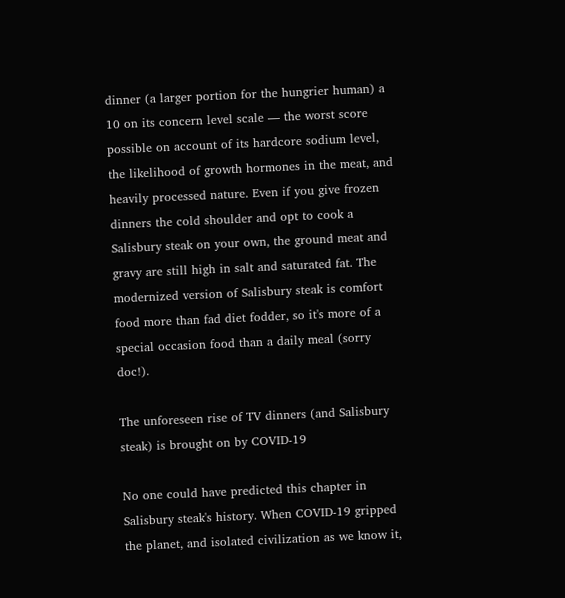dinner (a larger portion for the hungrier human) a 10 on its concern level scale — the worst score possible on account of its hardcore sodium level, the likelihood of growth hormones in the meat, and heavily processed nature. Even if you give frozen dinners the cold shoulder and opt to cook a Salisbury steak on your own, the ground meat and gravy are still high in salt and saturated fat. The modernized version of Salisbury steak is comfort food more than fad diet fodder, so it's more of a special occasion food than a daily meal (sorry doc!).

The unforeseen rise of TV dinners (and Salisbury steak) is brought on by COVID-19

No one could have predicted this chapter in Salisbury steak's history. When COVID-19 gripped the planet, and isolated civilization as we know it,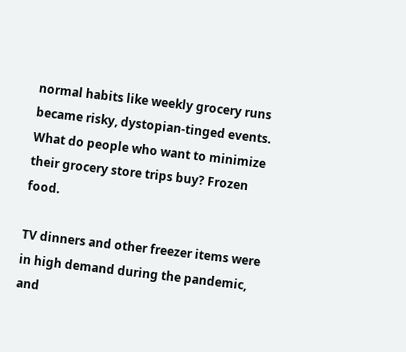normal habits like weekly grocery runs became risky, dystopian-tinged events. What do people who want to minimize their grocery store trips buy? Frozen food.

TV dinners and other freezer items were in high demand during the pandemic, and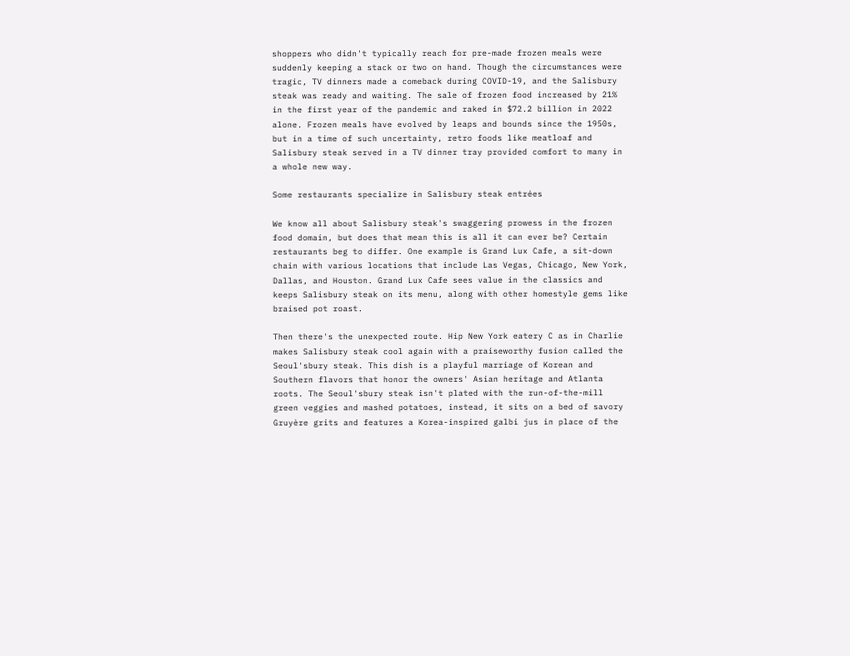shoppers who didn't typically reach for pre-made frozen meals were suddenly keeping a stack or two on hand. Though the circumstances were tragic, TV dinners made a comeback during COVID-19, and the Salisbury steak was ready and waiting. The sale of frozen food increased by 21% in the first year of the pandemic and raked in $72.2 billion in 2022 alone. Frozen meals have evolved by leaps and bounds since the 1950s, but in a time of such uncertainty, retro foods like meatloaf and Salisbury steak served in a TV dinner tray provided comfort to many in a whole new way.

Some restaurants specialize in Salisbury steak entrées

We know all about Salisbury steak's swaggering prowess in the frozen food domain, but does that mean this is all it can ever be? Certain restaurants beg to differ. One example is Grand Lux Cafe, a sit-down chain with various locations that include Las Vegas, Chicago, New York, Dallas, and Houston. Grand Lux Cafe sees value in the classics and keeps Salisbury steak on its menu, along with other homestyle gems like braised pot roast.

Then there's the unexpected route. Hip New York eatery C as in Charlie makes Salisbury steak cool again with a praiseworthy fusion called the Seoul'sbury steak. This dish is a playful marriage of Korean and Southern flavors that honor the owners' Asian heritage and Atlanta roots. The Seoul'sbury steak isn't plated with the run-of-the-mill green veggies and mashed potatoes, instead, it sits on a bed of savory Gruyère grits and features a Korea-inspired galbi jus in place of the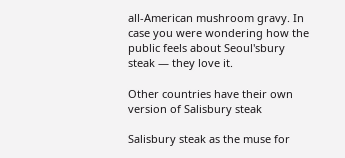all-American mushroom gravy. In case you were wondering how the public feels about Seoul'sbury steak — they love it.

Other countries have their own version of Salisbury steak

Salisbury steak as the muse for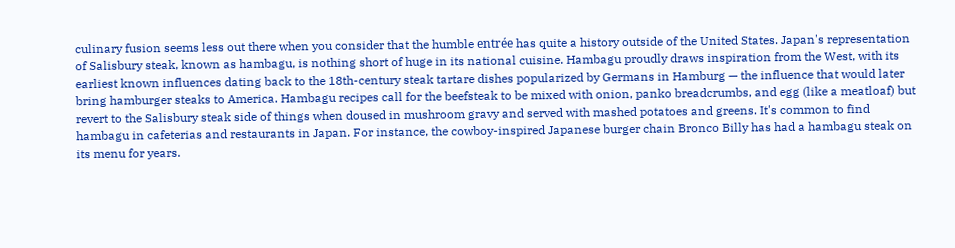culinary fusion seems less out there when you consider that the humble entrée has quite a history outside of the United States. Japan's representation of Salisbury steak, known as hambagu, is nothing short of huge in its national cuisine. Hambagu proudly draws inspiration from the West, with its earliest known influences dating back to the 18th-century steak tartare dishes popularized by Germans in Hamburg — the influence that would later bring hamburger steaks to America. Hambagu recipes call for the beefsteak to be mixed with onion, panko breadcrumbs, and egg (like a meatloaf) but revert to the Salisbury steak side of things when doused in mushroom gravy and served with mashed potatoes and greens. It's common to find hambagu in cafeterias and restaurants in Japan. For instance, the cowboy-inspired Japanese burger chain Bronco Billy has had a hambagu steak on its menu for years.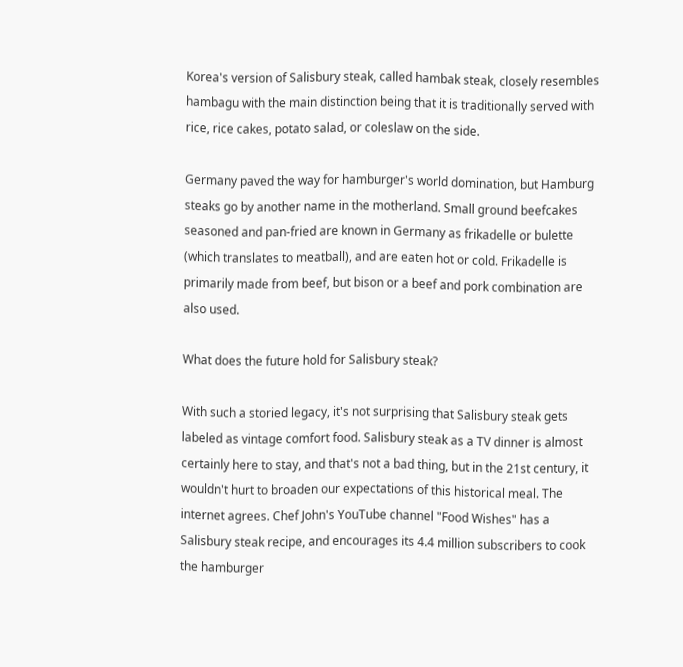Korea's version of Salisbury steak, called hambak steak, closely resembles hambagu with the main distinction being that it is traditionally served with rice, rice cakes, potato salad, or coleslaw on the side.

Germany paved the way for hamburger's world domination, but Hamburg steaks go by another name in the motherland. Small ground beefcakes seasoned and pan-fried are known in Germany as frikadelle or bulette (which translates to meatball), and are eaten hot or cold. Frikadelle is primarily made from beef, but bison or a beef and pork combination are also used.

What does the future hold for Salisbury steak?

With such a storied legacy, it's not surprising that Salisbury steak gets labeled as vintage comfort food. Salisbury steak as a TV dinner is almost certainly here to stay, and that's not a bad thing, but in the 21st century, it wouldn't hurt to broaden our expectations of this historical meal. The internet agrees. Chef John's YouTube channel "Food Wishes" has a Salisbury steak recipe, and encourages its 4.4 million subscribers to cook the hamburger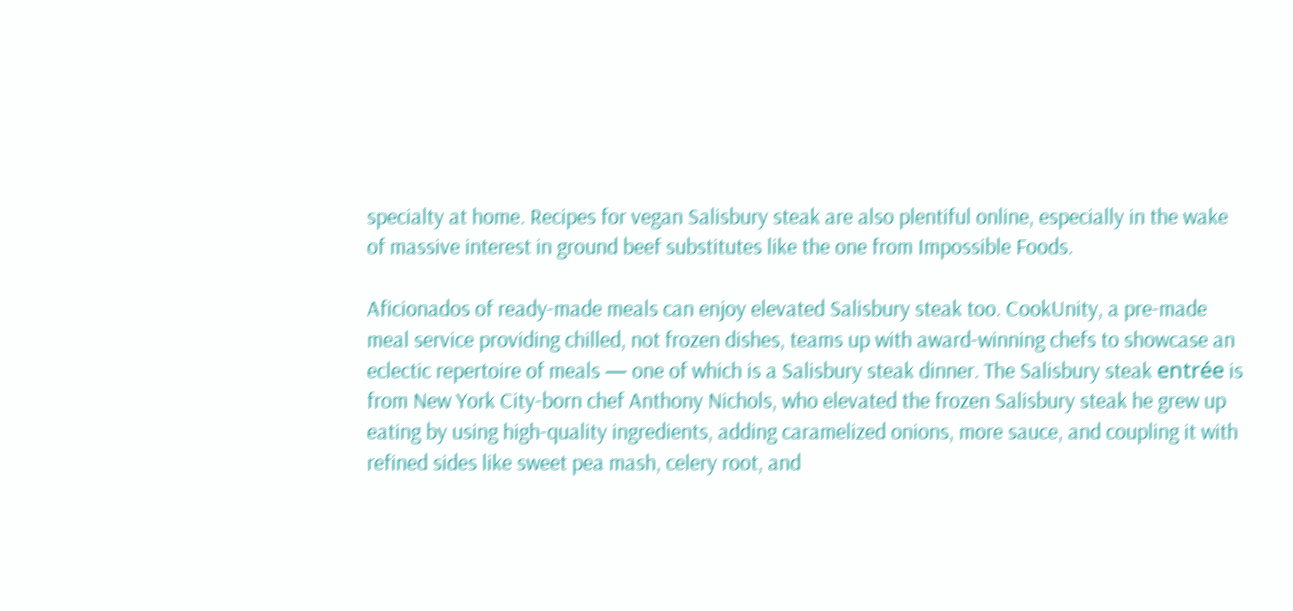specialty at home. Recipes for vegan Salisbury steak are also plentiful online, especially in the wake of massive interest in ground beef substitutes like the one from Impossible Foods.

Aficionados of ready-made meals can enjoy elevated Salisbury steak too. CookUnity, a pre-made meal service providing chilled, not frozen dishes, teams up with award-winning chefs to showcase an eclectic repertoire of meals — one of which is a Salisbury steak dinner. The Salisbury steak entrée is from New York City-born chef Anthony Nichols, who elevated the frozen Salisbury steak he grew up eating by using high-quality ingredients, adding caramelized onions, more sauce, and coupling it with refined sides like sweet pea mash, celery root, and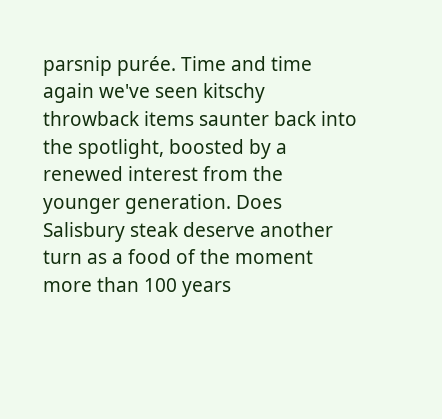parsnip purée. Time and time again we've seen kitschy throwback items saunter back into the spotlight, boosted by a renewed interest from the younger generation. Does Salisbury steak deserve another turn as a food of the moment more than 100 years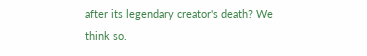after its legendary creator's death? We think so.